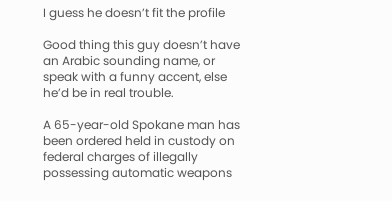I guess he doesn’t fit the profile

Good thing this guy doesn’t have an Arabic sounding name, or speak with a funny accent, else he’d be in real trouble.

A 65-year-old Spokane man has been ordered held in custody on federal charges of illegally possessing automatic weapons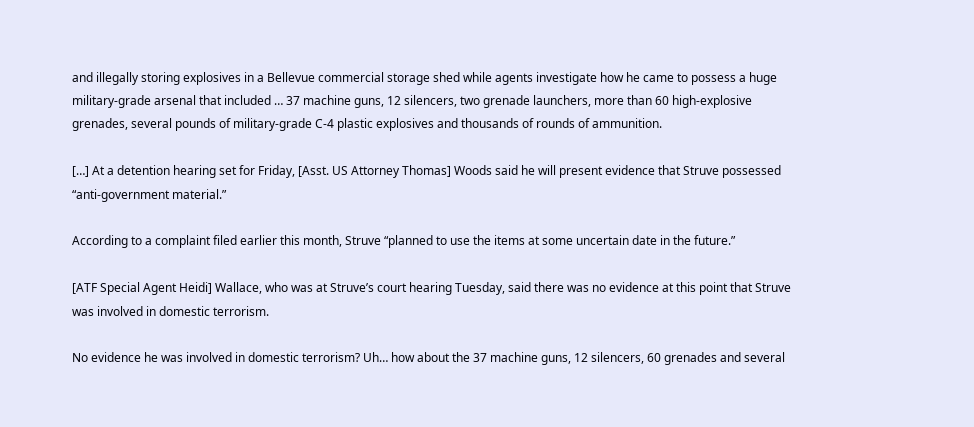and illegally storing explosives in a Bellevue commercial storage shed while agents investigate how he came to possess a huge military-grade arsenal that included … 37 machine guns, 12 silencers, two grenade launchers, more than 60 high-explosive grenades, several pounds of military-grade C-4 plastic explosives and thousands of rounds of ammunition.

[…] At a detention hearing set for Friday, [Asst. US Attorney Thomas] Woods said he will present evidence that Struve possessed “anti-government material.”

According to a complaint filed earlier this month, Struve “planned to use the items at some uncertain date in the future.”

[ATF Special Agent Heidi] Wallace, who was at Struve’s court hearing Tuesday, said there was no evidence at this point that Struve was involved in domestic terrorism.

No evidence he was involved in domestic terrorism? Uh… how about the 37 machine guns, 12 silencers, 60 grenades and several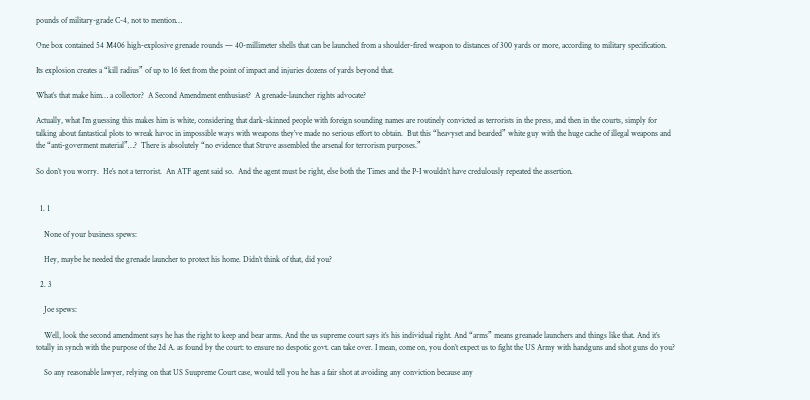pounds of military-grade C-4, not to mention…

One box contained 54 M406 high-explosive grenade rounds — 40-millimeter shells that can be launched from a shoulder-fired weapon to distances of 300 yards or more, according to military specification.

Its explosion creates a “kill radius” of up to 16 feet from the point of impact and injuries dozens of yards beyond that.

What’s that make him… a collector?  A Second Amendment enthusiast?  A grenade-launcher rights advocate?

Actually, what I’m guessing this makes him is white, considering that dark-skinned people with foreign sounding names are routinely convicted as terrorists in the press, and then in the courts, simply for talking about fantastical plots to wreak havoc in impossible ways with weapons they’ve made no serious effort to obtain.  But this “heavyset and bearded” white guy with the huge cache of illegal weapons and the “anti-goverment material”…?  There is absolutely “no evidence that Struve assembled the arsenal for terrorism purposes.”

So don’t you worry.  He’s not a terrorist.  An ATF agent said so.  And the agent must be right, else both the Times and the P-I wouldn’t have credulously repeated the assertion.


  1. 1

    None of your business spews:

    Hey, maybe he needed the grenade launcher to protect his home. Didn’t think of that, did you?

  2. 3

    Joe spews:

    Well, look the second amendment says he has the right to keep and bear arms. And the us supreme court says it’s his individual right. And “arms” means greanade launchers and things like that. And it’s totally in synch with the purpose of the 2d A. as found by the court: to ensure no despotic govt. can take over. I mean, come on, you don’t expect us to fight the US Army with handguns and shot guns do you?

    So any reasonable lawyer, relying on that US Suupreme Court case, would tell you he has a fair shot at avoiding any conviction because any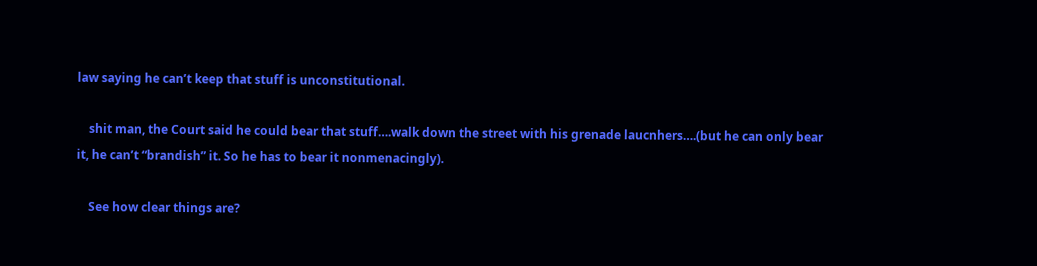law saying he can’t keep that stuff is unconstitutional.

    shit man, the Court said he could bear that stuff….walk down the street with his grenade laucnhers….(but he can only bear it, he can’t “brandish” it. So he has to bear it nonmenacingly).

    See how clear things are?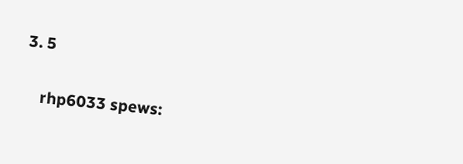3. 5

    rhp6033 spews: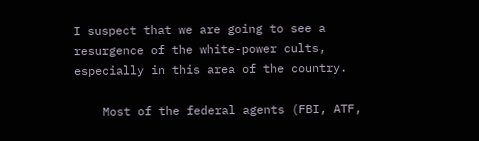I suspect that we are going to see a resurgence of the white-power cults, especially in this area of the country.

    Most of the federal agents (FBI, ATF,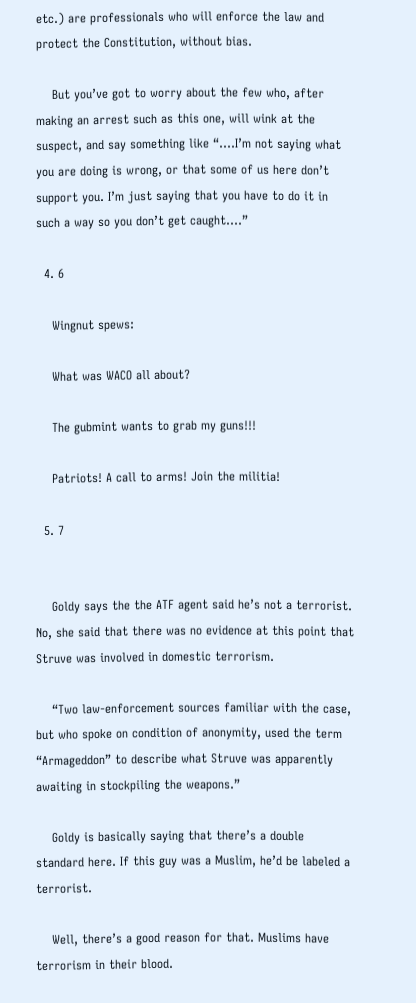etc.) are professionals who will enforce the law and protect the Constitution, without bias.

    But you’ve got to worry about the few who, after making an arrest such as this one, will wink at the suspect, and say something like “….I’m not saying what you are doing is wrong, or that some of us here don’t support you. I’m just saying that you have to do it in such a way so you don’t get caught….”

  4. 6

    Wingnut spews:

    What was WACO all about?

    The gubmint wants to grab my guns!!!

    Patriots! A call to arms! Join the militia!

  5. 7


    Goldy says the the ATF agent said he’s not a terrorist. No, she said that there was no evidence at this point that Struve was involved in domestic terrorism.

    “Two law-enforcement sources familiar with the case, but who spoke on condition of anonymity, used the term “Armageddon” to describe what Struve was apparently awaiting in stockpiling the weapons.”

    Goldy is basically saying that there’s a double standard here. If this guy was a Muslim, he’d be labeled a terrorist.

    Well, there’s a good reason for that. Muslims have terrorism in their blood.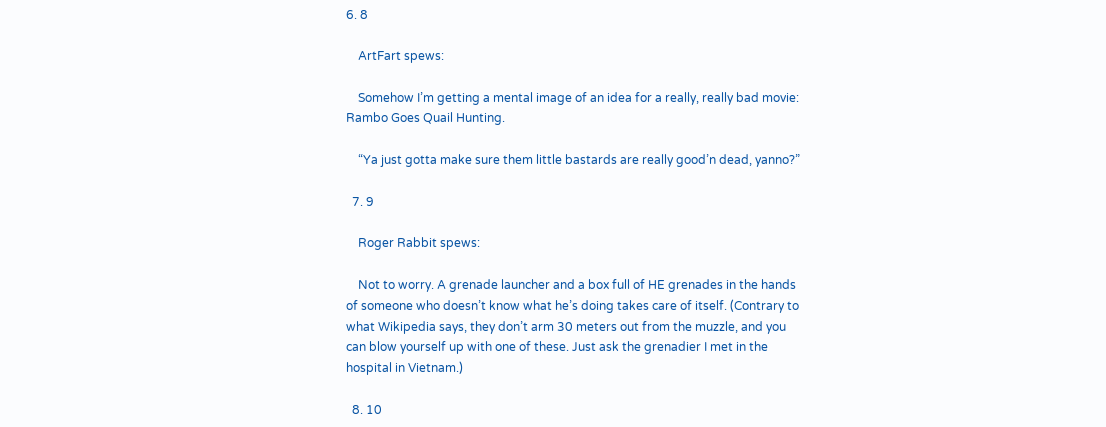6. 8

    ArtFart spews:

    Somehow I’m getting a mental image of an idea for a really, really bad movie: Rambo Goes Quail Hunting.

    “Ya just gotta make sure them little bastards are really good’n dead, yanno?”

  7. 9

    Roger Rabbit spews:

    Not to worry. A grenade launcher and a box full of HE grenades in the hands of someone who doesn’t know what he’s doing takes care of itself. (Contrary to what Wikipedia says, they don’t arm 30 meters out from the muzzle, and you can blow yourself up with one of these. Just ask the grenadier I met in the hospital in Vietnam.)

  8. 10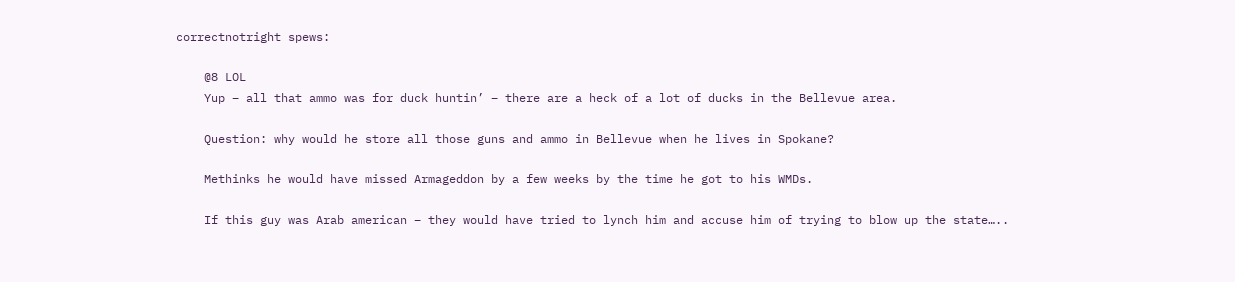correctnotright spews:

    @8 LOL
    Yup – all that ammo was for duck huntin’ – there are a heck of a lot of ducks in the Bellevue area.

    Question: why would he store all those guns and ammo in Bellevue when he lives in Spokane?

    Methinks he would have missed Armageddon by a few weeks by the time he got to his WMDs.

    If this guy was Arab american – they would have tried to lynch him and accuse him of trying to blow up the state…..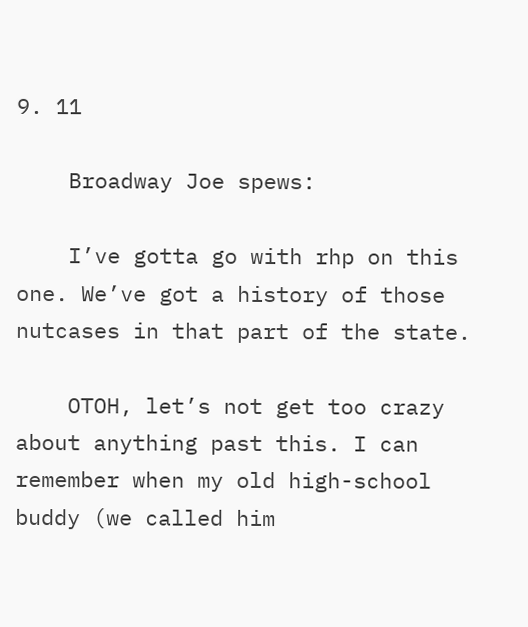9. 11

    Broadway Joe spews:

    I’ve gotta go with rhp on this one. We’ve got a history of those nutcases in that part of the state.

    OTOH, let’s not get too crazy about anything past this. I can remember when my old high-school buddy (we called him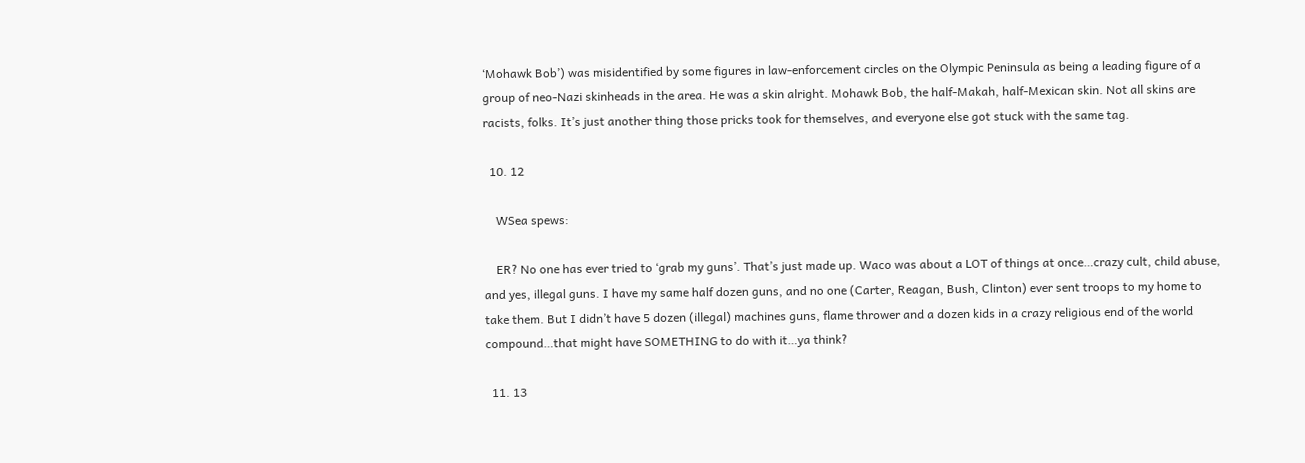‘Mohawk Bob’) was misidentified by some figures in law-enforcement circles on the Olympic Peninsula as being a leading figure of a group of neo-Nazi skinheads in the area. He was a skin alright. Mohawk Bob, the half-Makah, half-Mexican skin. Not all skins are racists, folks. It’s just another thing those pricks took for themselves, and everyone else got stuck with the same tag.

  10. 12

    WSea spews:

    ER? No one has ever tried to ‘grab my guns’. That’s just made up. Waco was about a LOT of things at once…crazy cult, child abuse, and yes, illegal guns. I have my same half dozen guns, and no one (Carter, Reagan, Bush, Clinton) ever sent troops to my home to take them. But I didn’t have 5 dozen (illegal) machines guns, flame thrower and a dozen kids in a crazy religious end of the world compound…that might have SOMETHING to do with it…ya think?

  11. 13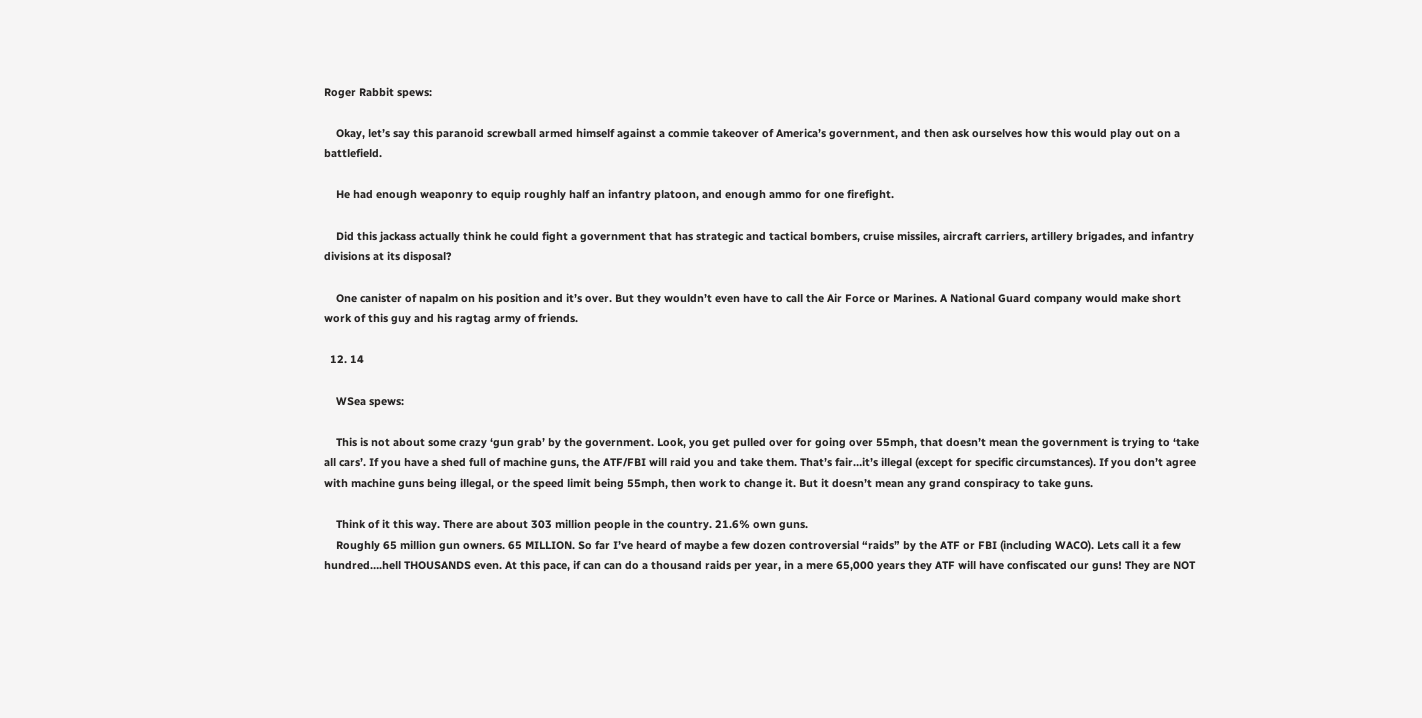Roger Rabbit spews:

    Okay, let’s say this paranoid screwball armed himself against a commie takeover of America’s government, and then ask ourselves how this would play out on a battlefield.

    He had enough weaponry to equip roughly half an infantry platoon, and enough ammo for one firefight.

    Did this jackass actually think he could fight a government that has strategic and tactical bombers, cruise missiles, aircraft carriers, artillery brigades, and infantry divisions at its disposal?

    One canister of napalm on his position and it’s over. But they wouldn’t even have to call the Air Force or Marines. A National Guard company would make short work of this guy and his ragtag army of friends.

  12. 14

    WSea spews:

    This is not about some crazy ‘gun grab’ by the government. Look, you get pulled over for going over 55mph, that doesn’t mean the government is trying to ‘take all cars’. If you have a shed full of machine guns, the ATF/FBI will raid you and take them. That’s fair…it’s illegal (except for specific circumstances). If you don’t agree with machine guns being illegal, or the speed limit being 55mph, then work to change it. But it doesn’t mean any grand conspiracy to take guns.

    Think of it this way. There are about 303 million people in the country. 21.6% own guns.
    Roughly 65 million gun owners. 65 MILLION. So far I’ve heard of maybe a few dozen controversial “raids” by the ATF or FBI (including WACO). Lets call it a few hundred….hell THOUSANDS even. At this pace, if can can do a thousand raids per year, in a mere 65,000 years they ATF will have confiscated our guns! They are NOT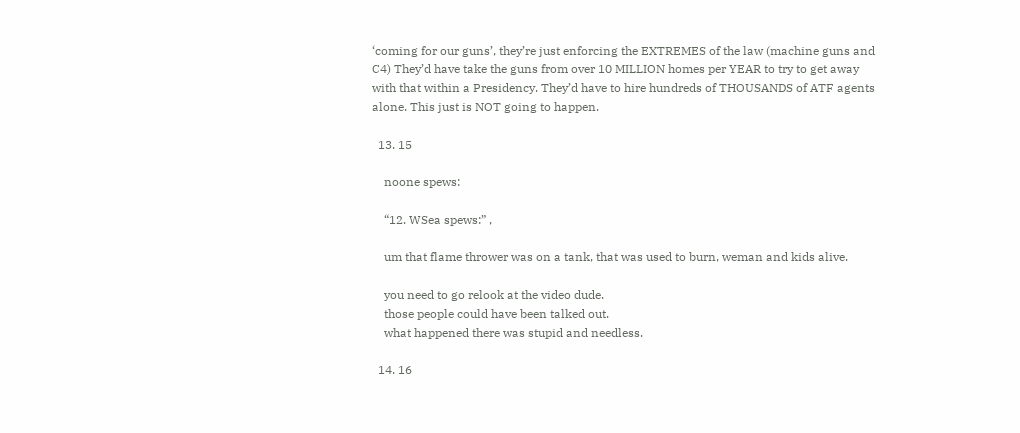‘coming for our guns’, they’re just enforcing the EXTREMES of the law (machine guns and C4) They’d have take the guns from over 10 MILLION homes per YEAR to try to get away with that within a Presidency. They’d have to hire hundreds of THOUSANDS of ATF agents alone. This just is NOT going to happen.

  13. 15

    noone spews:

    “12. WSea spews:” ,

    um that flame thrower was on a tank, that was used to burn, weman and kids alive.

    you need to go relook at the video dude.
    those people could have been talked out.
    what happened there was stupid and needless.

  14. 16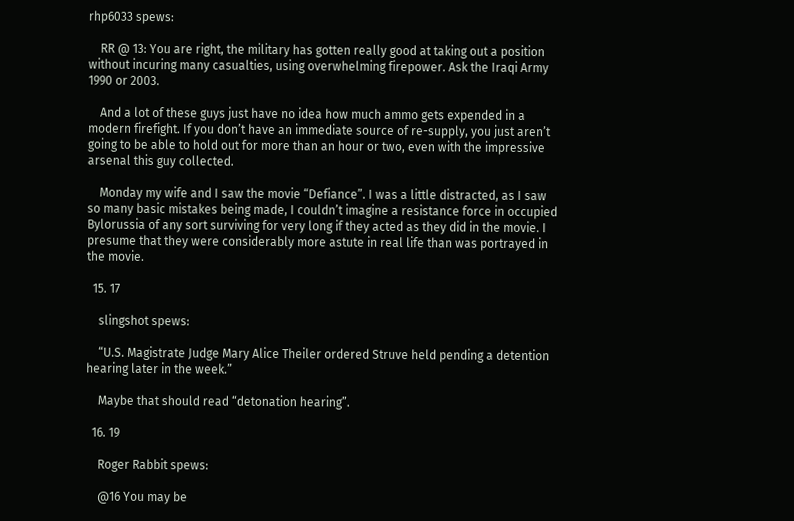rhp6033 spews:

    RR @ 13: You are right, the military has gotten really good at taking out a position without incuring many casualties, using overwhelming firepower. Ask the Iraqi Army 1990 or 2003.

    And a lot of these guys just have no idea how much ammo gets expended in a modern firefight. If you don’t have an immediate source of re-supply, you just aren’t going to be able to hold out for more than an hour or two, even with the impressive arsenal this guy collected.

    Monday my wife and I saw the movie “Defiance”. I was a little distracted, as I saw so many basic mistakes being made, I couldn’t imagine a resistance force in occupied Bylorussia of any sort surviving for very long if they acted as they did in the movie. I presume that they were considerably more astute in real life than was portrayed in the movie.

  15. 17

    slingshot spews:

    “U.S. Magistrate Judge Mary Alice Theiler ordered Struve held pending a detention hearing later in the week.”

    Maybe that should read “detonation hearing”.

  16. 19

    Roger Rabbit spews:

    @16 You may be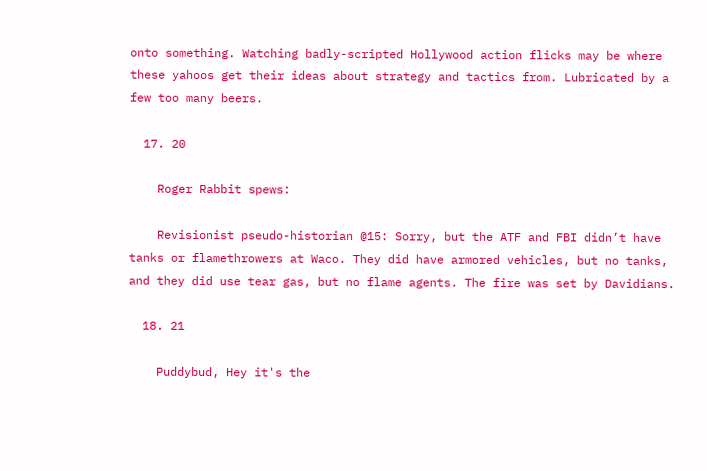onto something. Watching badly-scripted Hollywood action flicks may be where these yahoos get their ideas about strategy and tactics from. Lubricated by a few too many beers.

  17. 20

    Roger Rabbit spews:

    Revisionist pseudo-historian @15: Sorry, but the ATF and FBI didn’t have tanks or flamethrowers at Waco. They did have armored vehicles, but no tanks, and they did use tear gas, but no flame agents. The fire was set by Davidians.

  18. 21

    Puddybud, Hey it's the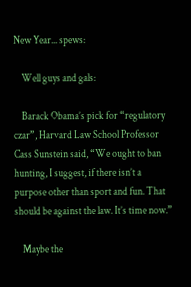New Year... spews:

    Well guys and gals:

    Barack Obama’s pick for “regulatory czar”, Harvard Law School Professor Cass Sunstein said, “We ought to ban hunting, I suggest, if there isn’t a purpose other than sport and fun. That should be against the law. It’s time now.”

    Maybe the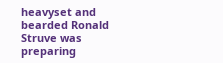heavyset and bearded Ronald Struve was preparing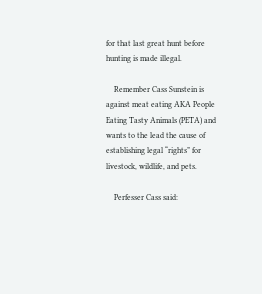for that last great hunt before hunting is made illegal.

    Remember Cass Sunstein is against meat eating AKA People Eating Tasty Animals (PETA) and wants to the lead the cause of establishing legal “rights” for livestock, wildlife, and pets.

    Perfesser Cass said: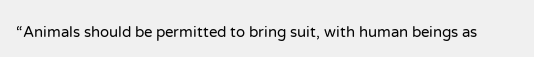“Animals should be permitted to bring suit, with human beings as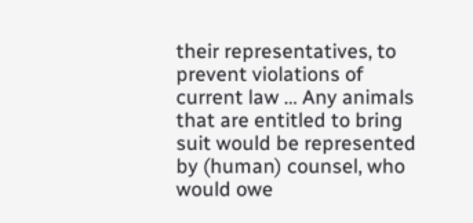their representatives, to prevent violations of current law … Any animals that are entitled to bring suit would be represented by (human) counsel, who would owe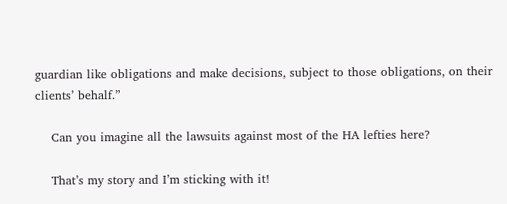guardian like obligations and make decisions, subject to those obligations, on their clients’ behalf.”

    Can you imagine all the lawsuits against most of the HA lefties here?

    That’s my story and I’m sticking with it!